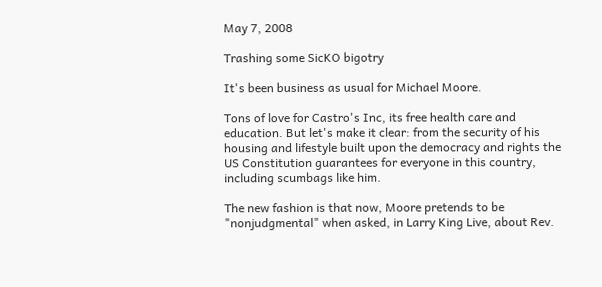May 7, 2008

Trashing some SicKO bigotry

It's been business as usual for Michael Moore.

Tons of love for Castro's Inc, its free health care and education. But let's make it clear: from the security of his housing and lifestyle built upon the democracy and rights the US Constitution guarantees for everyone in this country, including scumbags like him.

The new fashion is that now, Moore pretends to be "nonjudgmental" when asked, in Larry King Live, about Rev.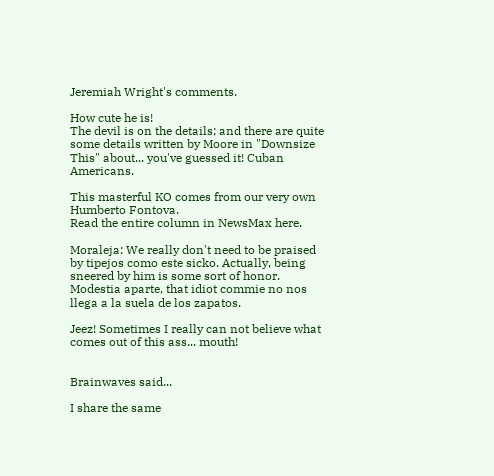Jeremiah Wright's comments.

How cute he is!
The devil is on the details; and there are quite some details written by Moore in "Downsize This" about... you've guessed it! Cuban Americans.

This masterful KO comes from our very own Humberto Fontova.
Read the entire column in NewsMax here.

Moraleja: We really don't need to be praised by tipejos como este sicko. Actually, being sneered by him is some sort of honor. Modestia aparte, that idiot commie no nos llega a la suela de los zapatos.

Jeez! Sometimes I really can not believe what comes out of this ass... mouth!


Brainwaves said...

I share the same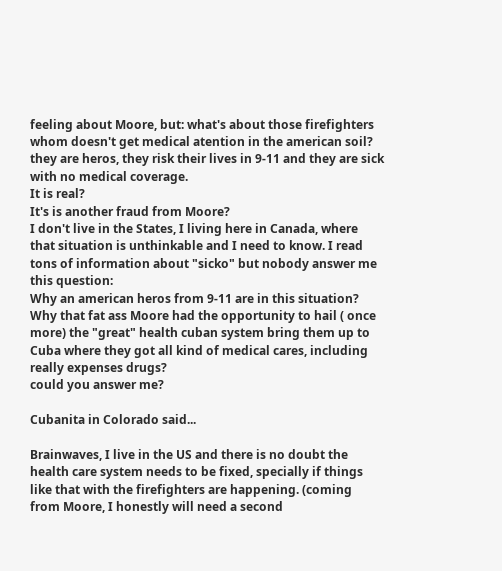feeling about Moore, but: what's about those firefighters whom doesn't get medical atention in the american soil?
they are heros, they risk their lives in 9-11 and they are sick with no medical coverage.
It is real?
It's is another fraud from Moore?
I don't live in the States, I living here in Canada, where that situation is unthinkable and I need to know. I read tons of information about "sicko" but nobody answer me this question:
Why an american heros from 9-11 are in this situation?
Why that fat ass Moore had the opportunity to hail ( once more) the "great" health cuban system bring them up to Cuba where they got all kind of medical cares, including really expenses drugs?
could you answer me?

Cubanita in Colorado said...

Brainwaves, I live in the US and there is no doubt the health care system needs to be fixed, specially if things like that with the firefighters are happening. (coming from Moore, I honestly will need a second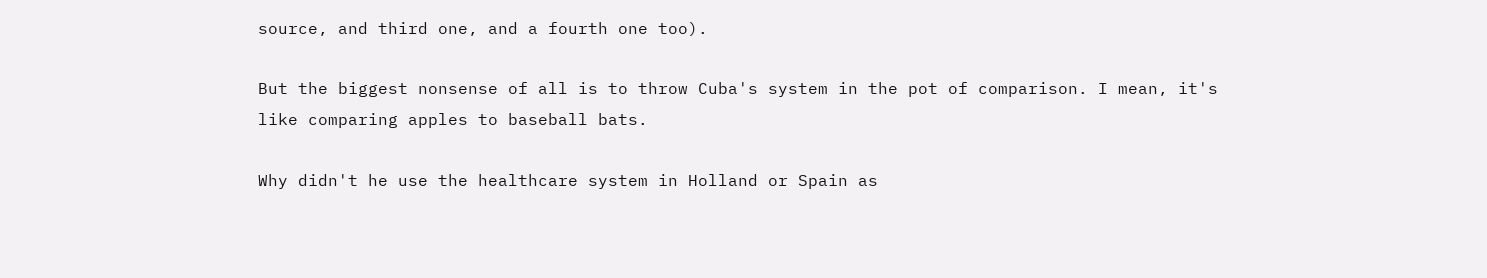source, and third one, and a fourth one too).

But the biggest nonsense of all is to throw Cuba's system in the pot of comparison. I mean, it's like comparing apples to baseball bats.

Why didn't he use the healthcare system in Holland or Spain as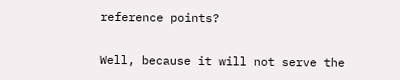reference points?

Well, because it will not serve the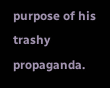purpose of his trashy propaganda.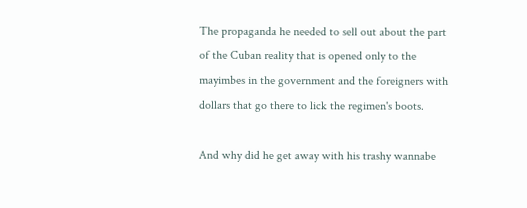The propaganda he needed to sell out about the part of the Cuban reality that is opened only to the mayimbes in the government and the foreigners with dollars that go there to lick the regimen's boots.

And why did he get away with his trashy wannabe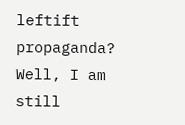leftift propaganda? Well, I am still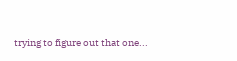trying to figure out that one...